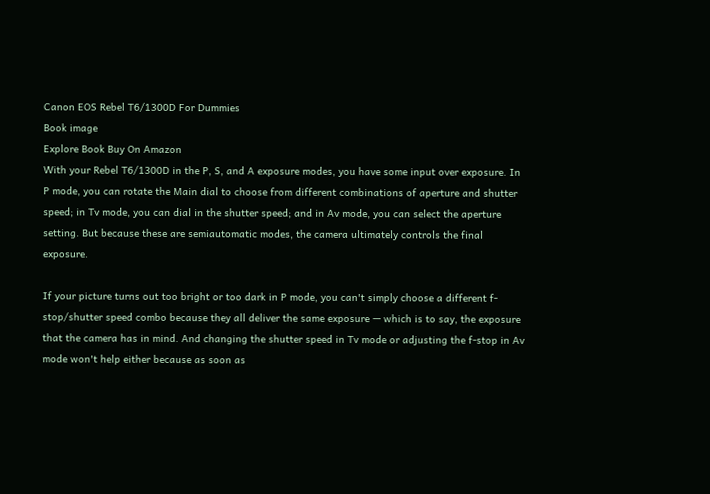Canon EOS Rebel T6/1300D For Dummies
Book image
Explore Book Buy On Amazon
With your Rebel T6/1300D in the P, S, and A exposure modes, you have some input over exposure. In P mode, you can rotate the Main dial to choose from different combinations of aperture and shutter speed; in Tv mode, you can dial in the shutter speed; and in Av mode, you can select the aperture setting. But because these are semiautomatic modes, the camera ultimately controls the final exposure.

If your picture turns out too bright or too dark in P mode, you can't simply choose a different f-stop/shutter speed combo because they all deliver the same exposure — which is to say, the exposure that the camera has in mind. And changing the shutter speed in Tv mode or adjusting the f-stop in Av mode won't help either because as soon as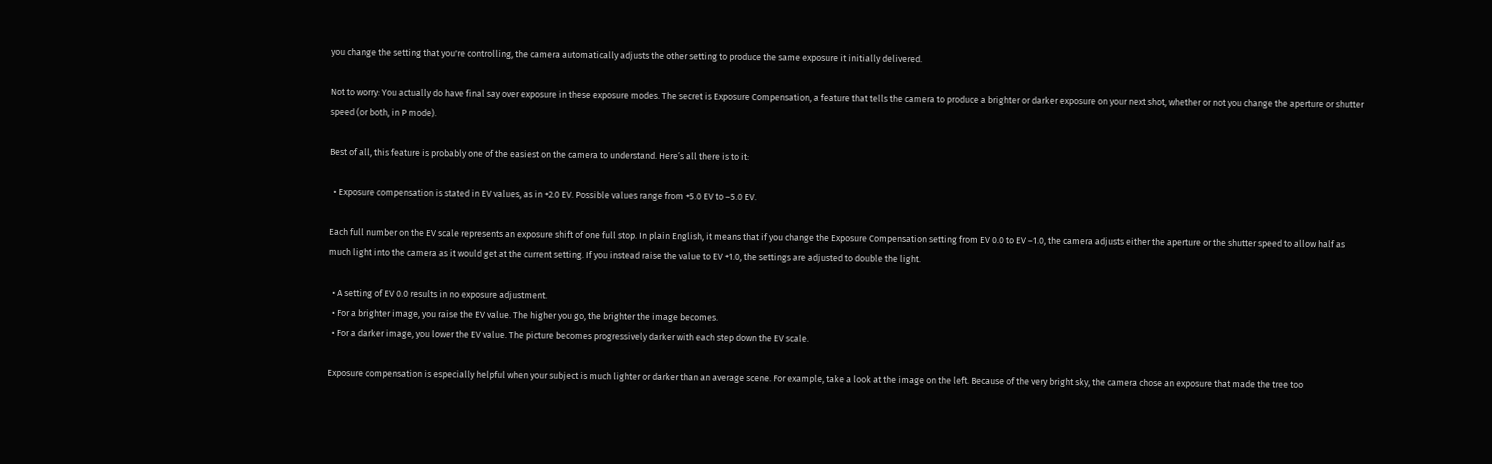you change the setting that you're controlling, the camera automatically adjusts the other setting to produce the same exposure it initially delivered.

Not to worry: You actually do have final say over exposure in these exposure modes. The secret is Exposure Compensation, a feature that tells the camera to produce a brighter or darker exposure on your next shot, whether or not you change the aperture or shutter speed (or both, in P mode).

Best of all, this feature is probably one of the easiest on the camera to understand. Here’s all there is to it:

  • Exposure compensation is stated in EV values, as in +2.0 EV. Possible values range from +5.0 EV to –5.0 EV.

Each full number on the EV scale represents an exposure shift of one full stop. In plain English, it means that if you change the Exposure Compensation setting from EV 0.0 to EV –1.0, the camera adjusts either the aperture or the shutter speed to allow half as much light into the camera as it would get at the current setting. If you instead raise the value to EV +1.0, the settings are adjusted to double the light.

  • A setting of EV 0.0 results in no exposure adjustment.
  • For a brighter image, you raise the EV value. The higher you go, the brighter the image becomes.
  • For a darker image, you lower the EV value. The picture becomes progressively darker with each step down the EV scale.

Exposure compensation is especially helpful when your subject is much lighter or darker than an average scene. For example, take a look at the image on the left. Because of the very bright sky, the camera chose an exposure that made the tree too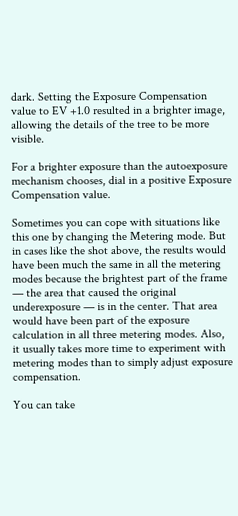dark. Setting the Exposure Compensation value to EV +1.0 resulted in a brighter image, allowing the details of the tree to be more visible.

For a brighter exposure than the autoexposure mechanism chooses, dial in a positive Exposure Compensation value.

Sometimes you can cope with situations like this one by changing the Metering mode. But in cases like the shot above, the results would have been much the same in all the metering modes because the brightest part of the frame — the area that caused the original underexposure — is in the center. That area would have been part of the exposure calculation in all three metering modes. Also, it usually takes more time to experiment with metering modes than to simply adjust exposure compensation.

You can take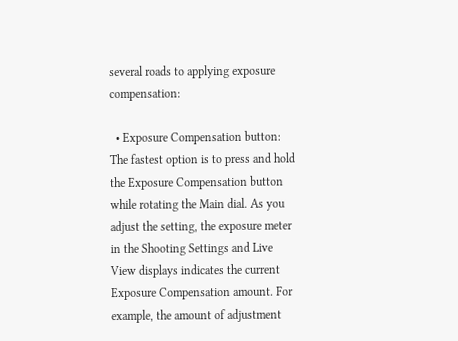several roads to applying exposure compensation:

  • Exposure Compensation button: The fastest option is to press and hold the Exposure Compensation button while rotating the Main dial. As you adjust the setting, the exposure meter in the Shooting Settings and Live View displays indicates the current Exposure Compensation amount. For example, the amount of adjustment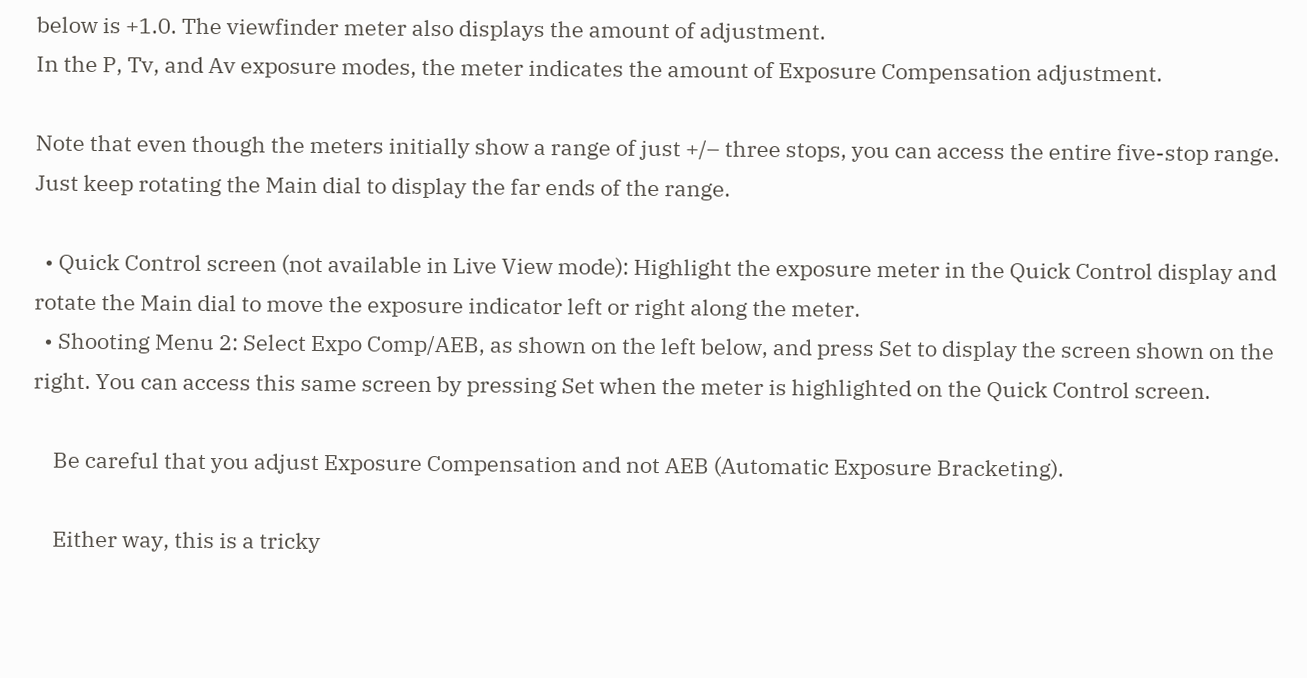below is +1.0. The viewfinder meter also displays the amount of adjustment.
In the P, Tv, and Av exposure modes, the meter indicates the amount of Exposure Compensation adjustment.

Note that even though the meters initially show a range of just +/– three stops, you can access the entire five-stop range. Just keep rotating the Main dial to display the far ends of the range.

  • Quick Control screen (not available in Live View mode): Highlight the exposure meter in the Quick Control display and rotate the Main dial to move the exposure indicator left or right along the meter.
  • Shooting Menu 2: Select Expo Comp/AEB, as shown on the left below, and press Set to display the screen shown on the right. You can access this same screen by pressing Set when the meter is highlighted on the Quick Control screen.

    Be careful that you adjust Exposure Compensation and not AEB (Automatic Exposure Bracketing).

    Either way, this is a tricky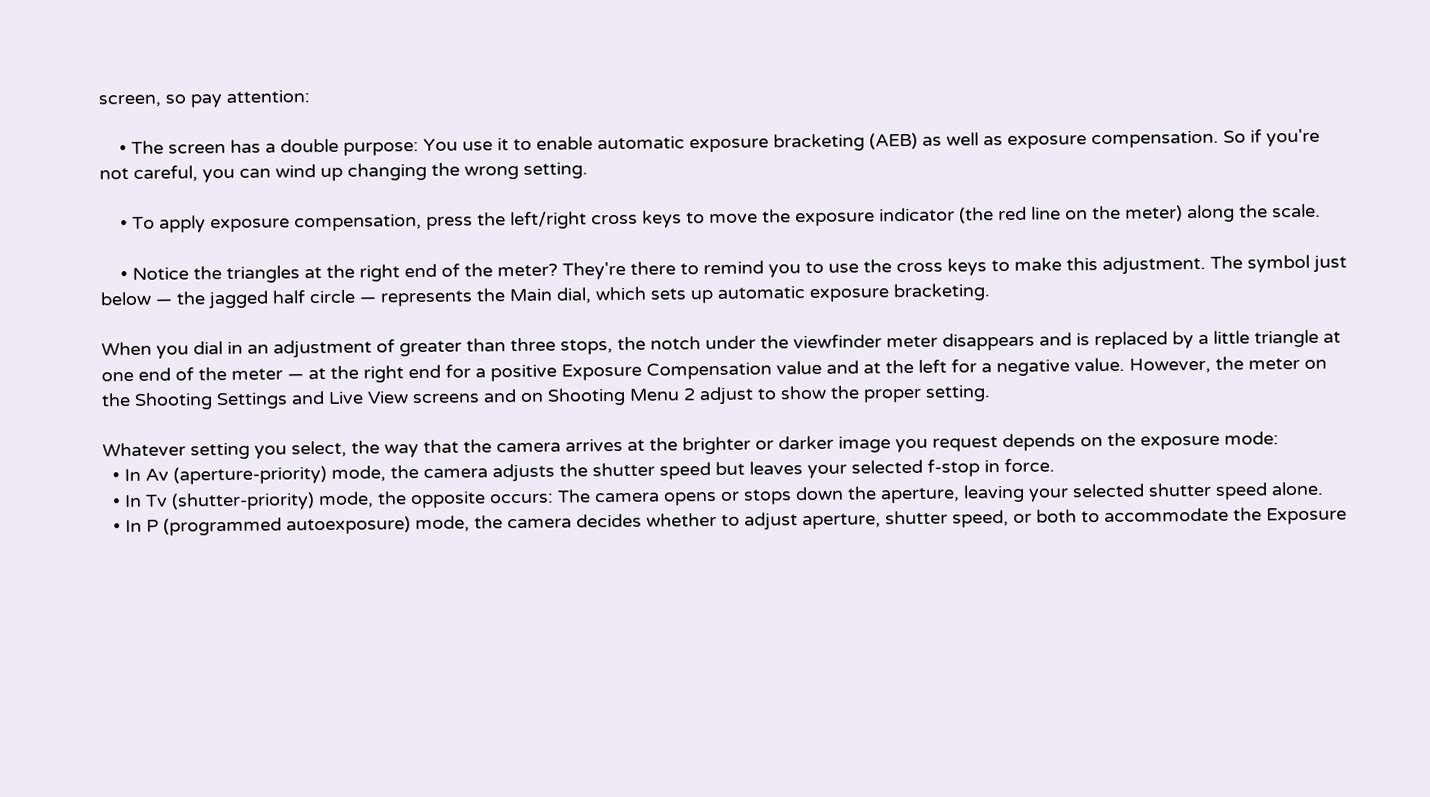screen, so pay attention:

    • The screen has a double purpose: You use it to enable automatic exposure bracketing (AEB) as well as exposure compensation. So if you're not careful, you can wind up changing the wrong setting.

    • To apply exposure compensation, press the left/right cross keys to move the exposure indicator (the red line on the meter) along the scale.

    • Notice the triangles at the right end of the meter? They're there to remind you to use the cross keys to make this adjustment. The symbol just below — the jagged half circle — represents the Main dial, which sets up automatic exposure bracketing.

When you dial in an adjustment of greater than three stops, the notch under the viewfinder meter disappears and is replaced by a little triangle at one end of the meter — at the right end for a positive Exposure Compensation value and at the left for a negative value. However, the meter on the Shooting Settings and Live View screens and on Shooting Menu 2 adjust to show the proper setting.

Whatever setting you select, the way that the camera arrives at the brighter or darker image you request depends on the exposure mode:
  • In Av (aperture-priority) mode, the camera adjusts the shutter speed but leaves your selected f-stop in force.
  • In Tv (shutter-priority) mode, the opposite occurs: The camera opens or stops down the aperture, leaving your selected shutter speed alone.
  • In P (programmed autoexposure) mode, the camera decides whether to adjust aperture, shutter speed, or both to accommodate the Exposure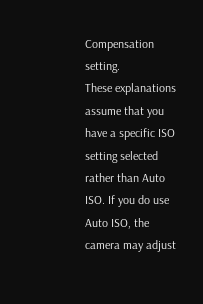Compensation setting.
These explanations assume that you have a specific ISO setting selected rather than Auto ISO. If you do use Auto ISO, the camera may adjust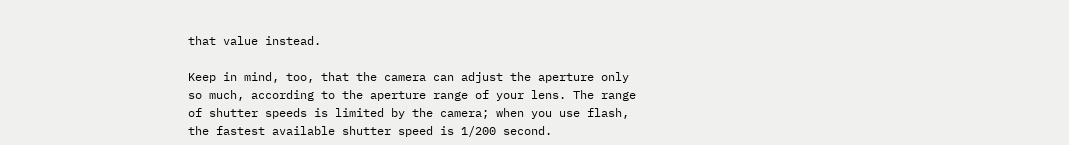that value instead.

Keep in mind, too, that the camera can adjust the aperture only so much, according to the aperture range of your lens. The range of shutter speeds is limited by the camera; when you use flash, the fastest available shutter speed is 1/200 second.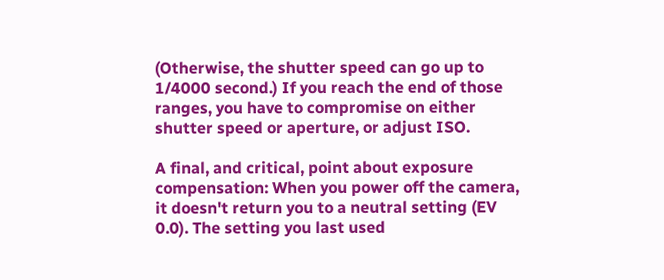(Otherwise, the shutter speed can go up to 1/4000 second.) If you reach the end of those ranges, you have to compromise on either shutter speed or aperture, or adjust ISO.

A final, and critical, point about exposure compensation: When you power off the camera, it doesn't return you to a neutral setting (EV 0.0). The setting you last used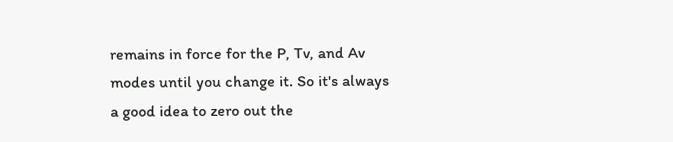remains in force for the P, Tv, and Av modes until you change it. So it's always a good idea to zero out the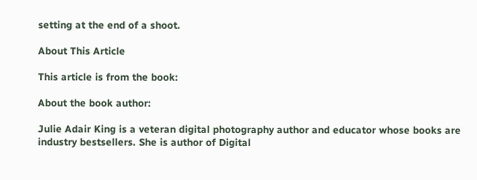setting at the end of a shoot.

About This Article

This article is from the book:

About the book author:

Julie Adair King is a veteran digital photography author and educator whose books are industry bestsellers. She is author of Digital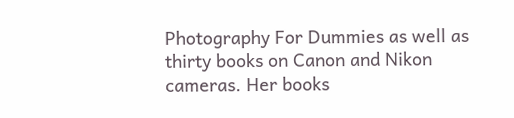Photography For Dummies as well as thirty books on Canon and Nikon cameras. Her books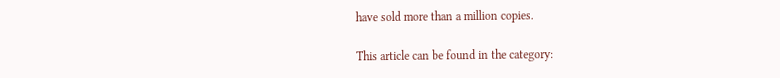have sold more than a million copies.

This article can be found in the category: